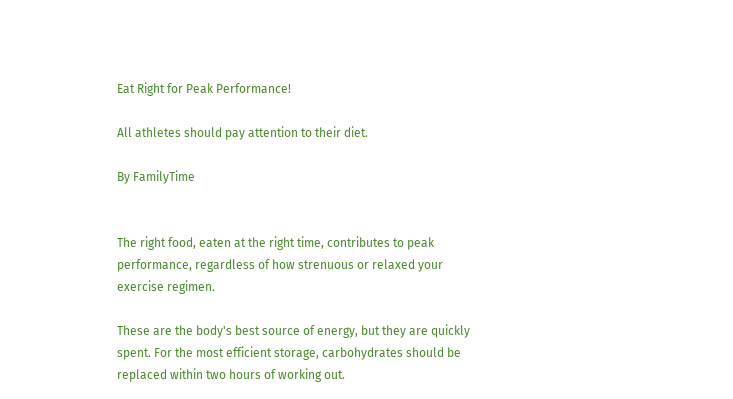Eat Right for Peak Performance!

All athletes should pay attention to their diet.

By FamilyTime


The right food, eaten at the right time, contributes to peak performance, regardless of how strenuous or relaxed your exercise regimen.

These are the body's best source of energy, but they are quickly spent. For the most efficient storage, carbohydrates should be replaced within two hours of working out.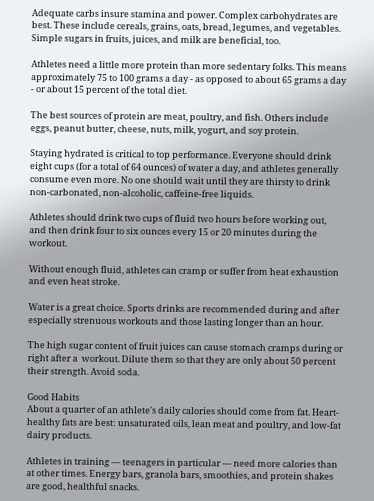Adequate carbs insure stamina and power. Complex carbohydrates are best. These include cereals, grains, oats, bread, legumes, and vegetables. Simple sugars in fruits, juices, and milk are beneficial, too.

Athletes need a little more protein than more sedentary folks. This means approximately 75 to 100 grams a day - as opposed to about 65 grams a day - or about 15 percent of the total diet.

The best sources of protein are meat, poultry, and fish. Others include eggs, peanut butter, cheese, nuts, milk, yogurt, and soy protein.

Staying hydrated is critical to top performance. Everyone should drink eight cups (for a total of 64 ounces) of water a day, and athletes generally consume even more. No one should wait until they are thirsty to drink non-carbonated, non-alcoholic, caffeine-free liquids.

Athletes should drink two cups of fluid two hours before working out, and then drink four to six ounces every 15 or 20 minutes during the workout.

Without enough fluid, athletes can cramp or suffer from heat exhaustion and even heat stroke.

Water is a great choice. Sports drinks are recommended during and after especially strenuous workouts and those lasting longer than an hour.

The high sugar content of fruit juices can cause stomach cramps during or right after a  workout. Dilute them so that they are only about 50 percent their strength. Avoid soda.

Good Habits
About a quarter of an athlete's daily calories should come from fat. Heart-healthy fats are best: unsaturated oils, lean meat and poultry, and low-fat dairy products.

Athletes in training — teenagers in particular — need more calories than at other times. Energy bars, granola bars, smoothies, and protein shakes are good, healthful snacks.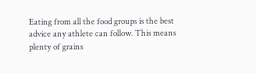Eating from all the food groups is the best advice any athlete can follow. This means plenty of grains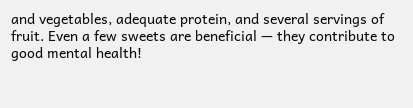and vegetables, adequate protein, and several servings of fruit. Even a few sweets are beneficial — they contribute to good mental health!